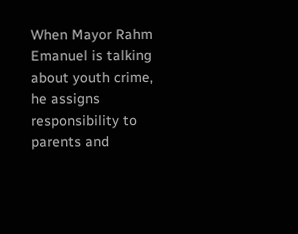When Mayor Rahm Emanuel is talking about youth crime, he assigns responsibility to parents and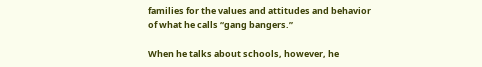families for the values and attitudes and behavior of what he calls “gang bangers.”

When he talks about schools, however, he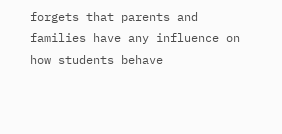forgets that parents and families have any influence on how students behave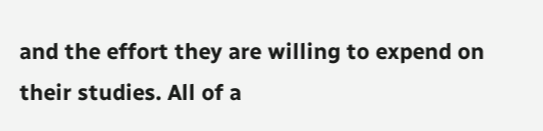and the effort they are willing to expend on their studies. All of a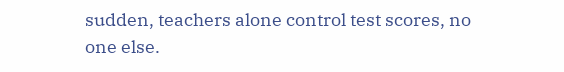sudden, teachers alone control test scores, no one else.